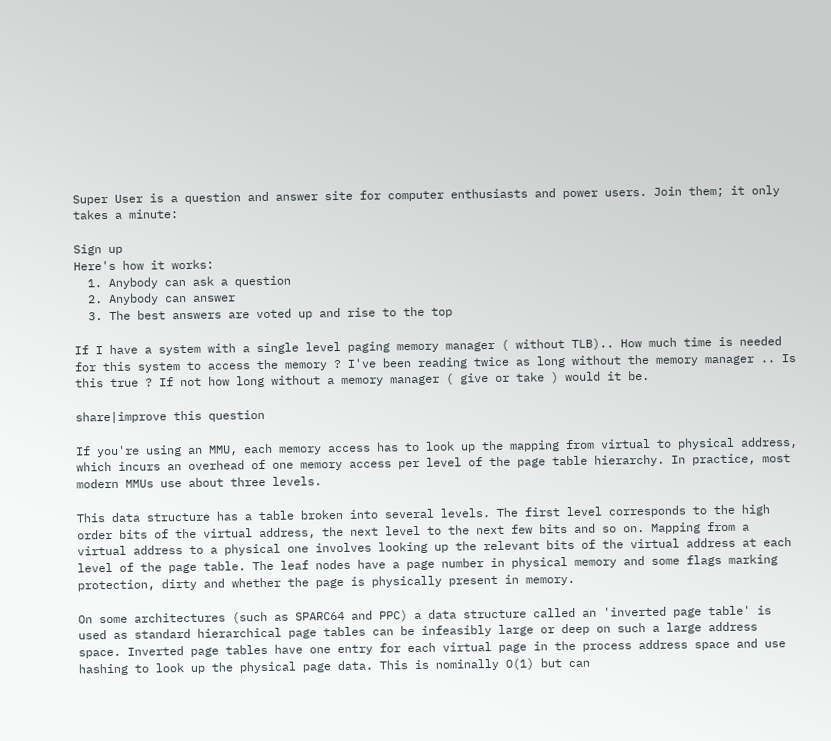Super User is a question and answer site for computer enthusiasts and power users. Join them; it only takes a minute:

Sign up
Here's how it works:
  1. Anybody can ask a question
  2. Anybody can answer
  3. The best answers are voted up and rise to the top

If I have a system with a single level paging memory manager ( without TLB).. How much time is needed for this system to access the memory ? I've been reading twice as long without the memory manager .. Is this true ? If not how long without a memory manager ( give or take ) would it be.

share|improve this question

If you're using an MMU, each memory access has to look up the mapping from virtual to physical address, which incurs an overhead of one memory access per level of the page table hierarchy. In practice, most modern MMUs use about three levels.

This data structure has a table broken into several levels. The first level corresponds to the high order bits of the virtual address, the next level to the next few bits and so on. Mapping from a virtual address to a physical one involves looking up the relevant bits of the virtual address at each level of the page table. The leaf nodes have a page number in physical memory and some flags marking protection, dirty and whether the page is physically present in memory.

On some architectures (such as SPARC64 and PPC) a data structure called an 'inverted page table' is used as standard hierarchical page tables can be infeasibly large or deep on such a large address space. Inverted page tables have one entry for each virtual page in the process address space and use hashing to look up the physical page data. This is nominally O(1) but can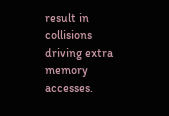result in collisions driving extra memory accesses.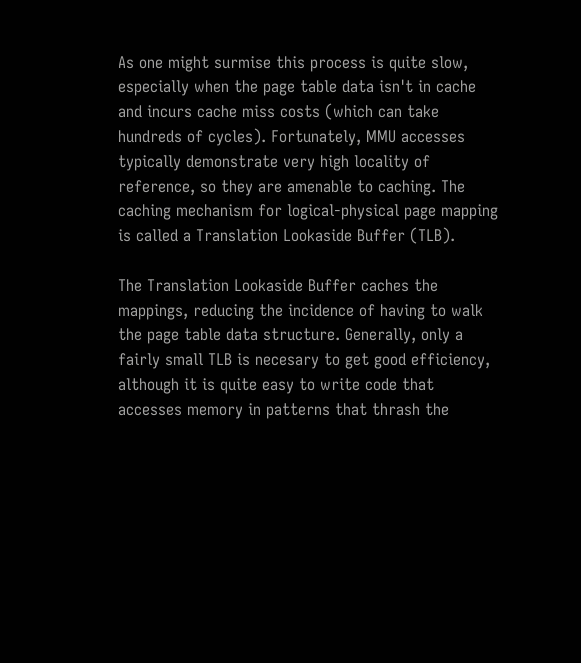As one might surmise this process is quite slow, especially when the page table data isn't in cache and incurs cache miss costs (which can take hundreds of cycles). Fortunately, MMU accesses typically demonstrate very high locality of reference, so they are amenable to caching. The caching mechanism for logical-physical page mapping is called a Translation Lookaside Buffer (TLB).

The Translation Lookaside Buffer caches the mappings, reducing the incidence of having to walk the page table data structure. Generally, only a fairly small TLB is necesary to get good efficiency, although it is quite easy to write code that accesses memory in patterns that thrash the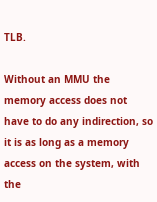TLB.

Without an MMU the memory access does not have to do any indirection, so it is as long as a memory access on the system, with the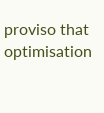proviso that optimisation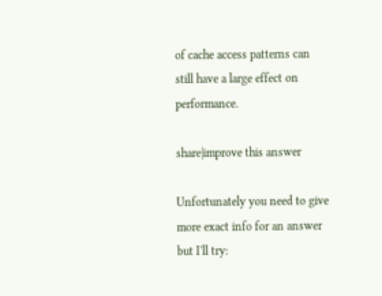of cache access patterns can still have a large effect on performance.

share|improve this answer

Unfortunately you need to give more exact info for an answer but I'll try: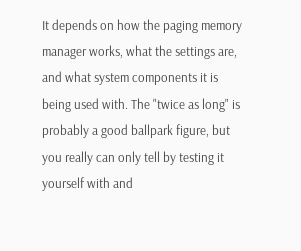It depends on how the paging memory manager works, what the settings are, and what system components it is being used with. The "twice as long" is probably a good ballpark figure, but you really can only tell by testing it yourself with and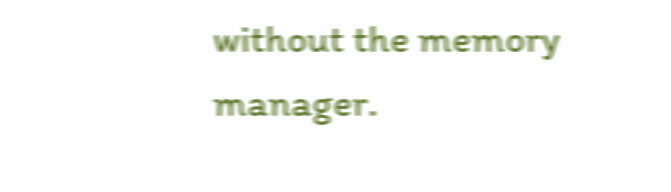without the memory manager.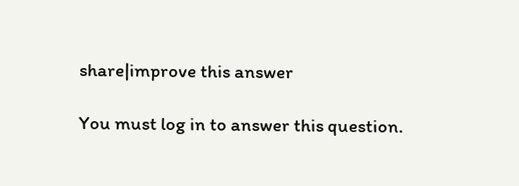share|improve this answer

You must log in to answer this question.